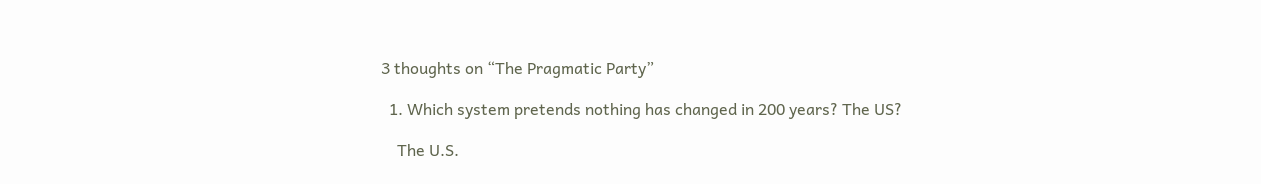3 thoughts on “The Pragmatic Party”

  1. Which system pretends nothing has changed in 200 years? The US?

    The U.S.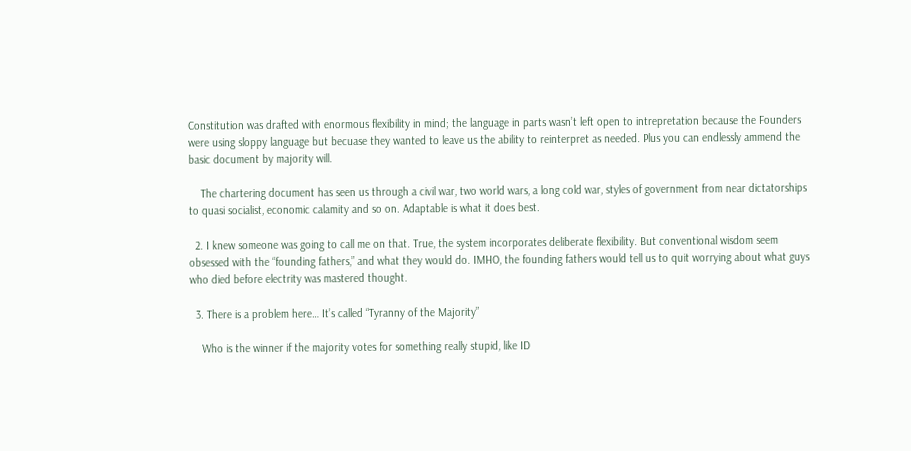Constitution was drafted with enormous flexibility in mind; the language in parts wasn’t left open to intrepretation because the Founders were using sloppy language but becuase they wanted to leave us the ability to reinterpret as needed. Plus you can endlessly ammend the basic document by majority will.

    The chartering document has seen us through a civil war, two world wars, a long cold war, styles of government from near dictatorships to quasi socialist, economic calamity and so on. Adaptable is what it does best.

  2. I knew someone was going to call me on that. True, the system incorporates deliberate flexibility. But conventional wisdom seem obsessed with the “founding fathers,” and what they would do. IMHO, the founding fathers would tell us to quit worrying about what guys who died before electrity was mastered thought.

  3. There is a problem here… It’s called “Tyranny of the Majority”

    Who is the winner if the majority votes for something really stupid, like ID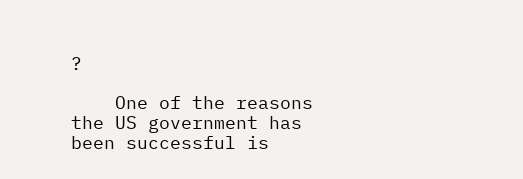?

    One of the reasons the US government has been successful is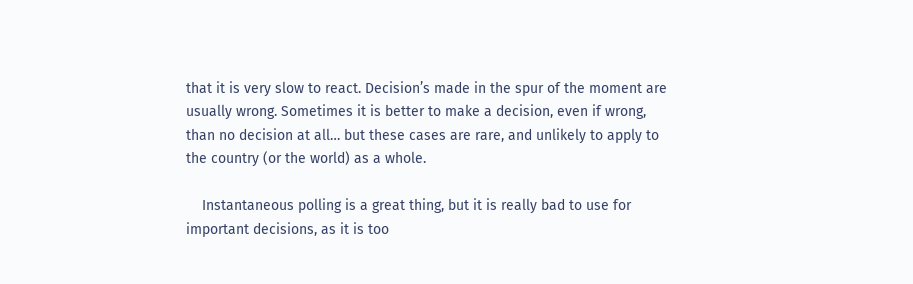that it is very slow to react. Decision’s made in the spur of the moment are usually wrong. Sometimes it is better to make a decision, even if wrong, than no decision at all… but these cases are rare, and unlikely to apply to the country (or the world) as a whole.

    Instantaneous polling is a great thing, but it is really bad to use for important decisions, as it is too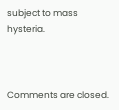subject to mass hysteria.



Comments are closed.